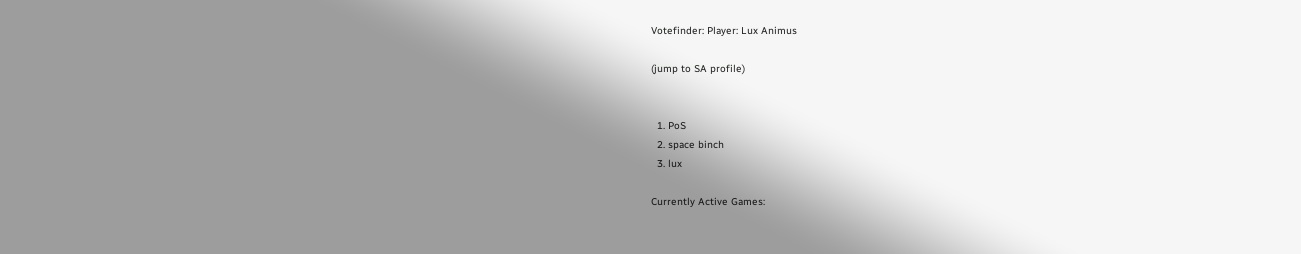Votefinder: Player: Lux Animus

(jump to SA profile)


  1. PoS
  2. space binch
  3. lux

Currently Active Games: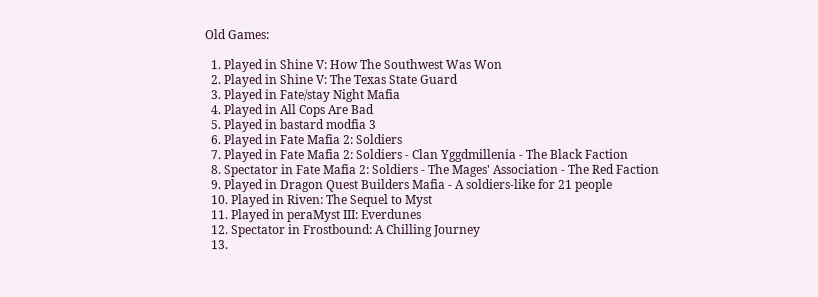Old Games:

  1. Played in Shine V: How The Southwest Was Won
  2. Played in Shine V: The Texas State Guard
  3. Played in Fate/stay Night Mafia
  4. Played in All Cops Are Bad
  5. Played in bastard modfia 3
  6. Played in Fate Mafia 2: Soldiers
  7. Played in Fate Mafia 2: Soldiers - Clan Yggdmillenia - The Black Faction
  8. Spectator in Fate Mafia 2: Soldiers - The Mages' Association - The Red Faction
  9. Played in Dragon Quest Builders Mafia - A soldiers-like for 21 people
  10. Played in Riven: The Sequel to Myst
  11. Played in peraMyst III: Everdunes
  12. Spectator in Frostbound: A Chilling Journey
  13.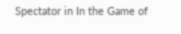Spectator in In the Game of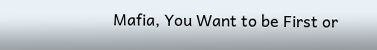Mafia, You Want to be First or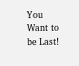You Want to be Last!